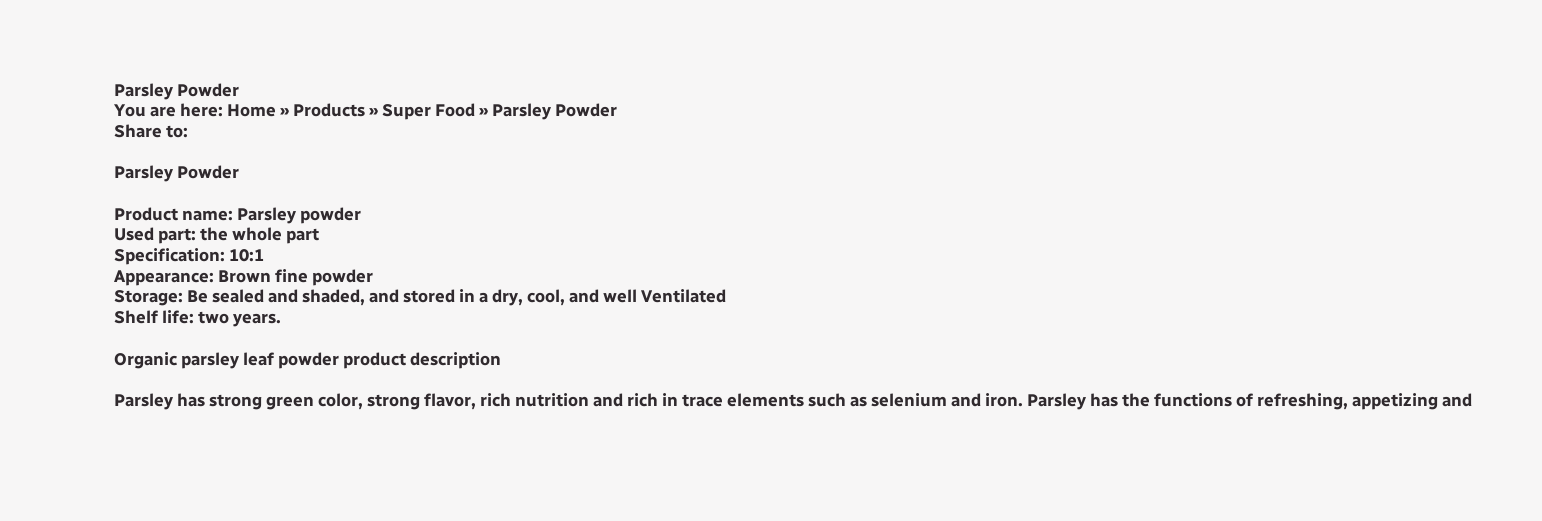Parsley Powder
You are here: Home » Products » Super Food » Parsley Powder
Share to:

Parsley Powder

Product name: Parsley powder
Used part: the whole part
Specification: 10:1
Appearance: Brown fine powder
Storage: Be sealed and shaded, and stored in a dry, cool, and well Ventilated
Shelf life: two years.

Organic parsley leaf powder product description

Parsley has strong green color, strong flavor, rich nutrition and rich in trace elements such as selenium and iron. Parsley has the functions of refreshing, appetizing and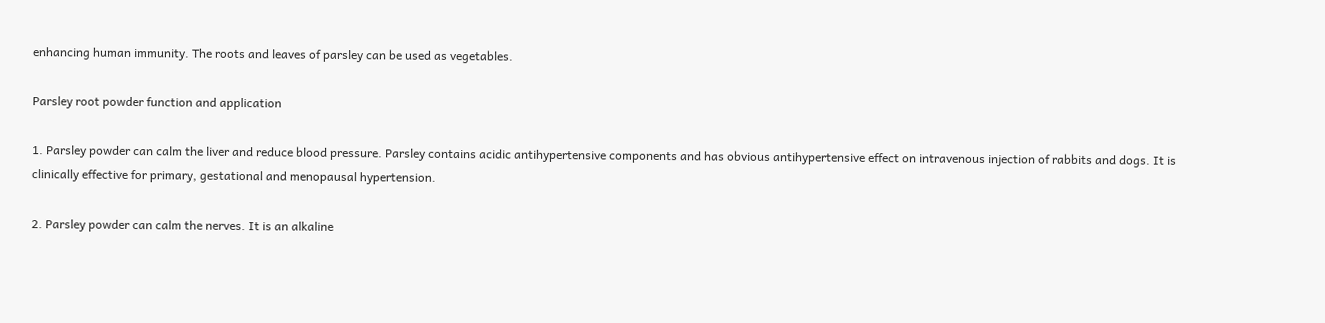enhancing human immunity. The roots and leaves of parsley can be used as vegetables.

Parsley root powder function and application

1. Parsley powder can calm the liver and reduce blood pressure. Parsley contains acidic antihypertensive components and has obvious antihypertensive effect on intravenous injection of rabbits and dogs. It is clinically effective for primary, gestational and menopausal hypertension.

2. Parsley powder can calm the nerves. It is an alkaline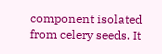component isolated from celery seeds. It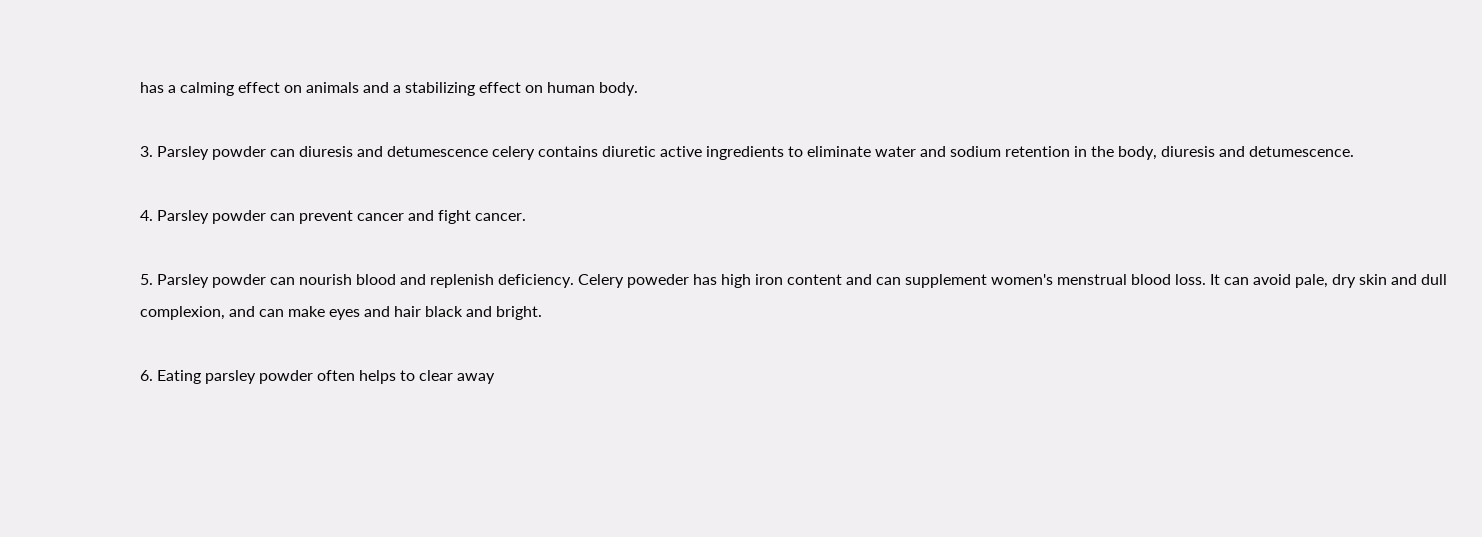has a calming effect on animals and a stabilizing effect on human body.

3. Parsley powder can diuresis and detumescence celery contains diuretic active ingredients to eliminate water and sodium retention in the body, diuresis and detumescence.

4. Parsley powder can prevent cancer and fight cancer.

5. Parsley powder can nourish blood and replenish deficiency. Celery poweder has high iron content and can supplement women's menstrual blood loss. It can avoid pale, dry skin and dull complexion, and can make eyes and hair black and bright.

6. Eating parsley powder often helps to clear away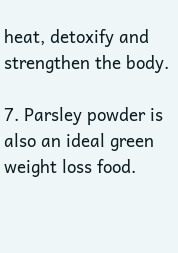heat, detoxify and strengthen the body.

7. Parsley powder is also an ideal green weight loss food.